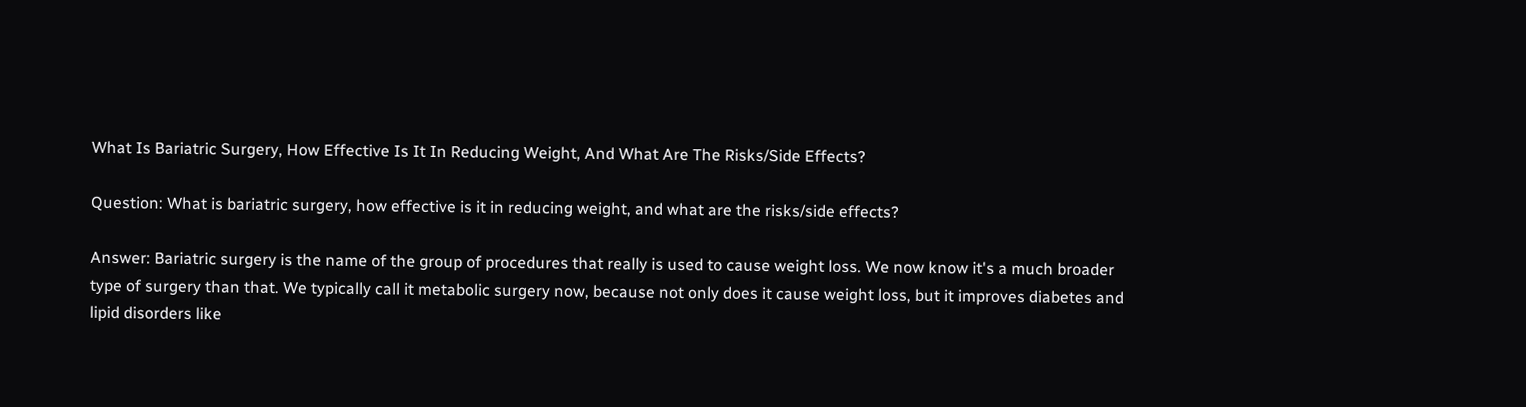What Is Bariatric Surgery, How Effective Is It In Reducing Weight, And What Are The Risks/Side Effects?

Question: What is bariatric surgery, how effective is it in reducing weight, and what are the risks/side effects?

Answer: Bariatric surgery is the name of the group of procedures that really is used to cause weight loss. We now know it's a much broader type of surgery than that. We typically call it metabolic surgery now, because not only does it cause weight loss, but it improves diabetes and lipid disorders like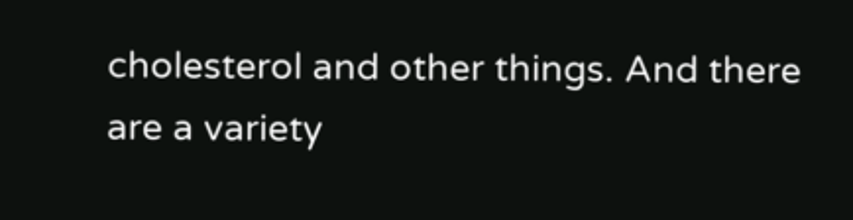cholesterol and other things. And there are a variety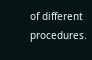of different procedures.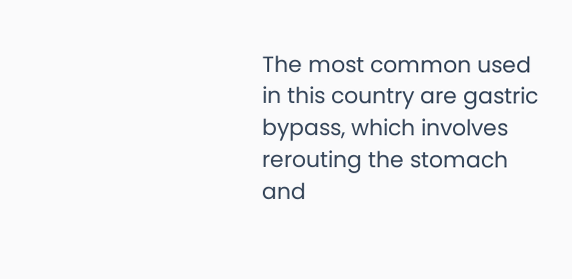The most common used in this country are gastric bypass, which involves rerouting the stomach and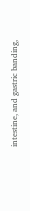intestine, and gastric banding,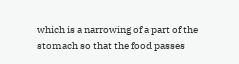which is a narrowing of a part of the stomach so that the food passes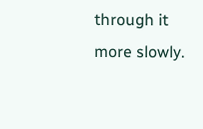through it more slowly.